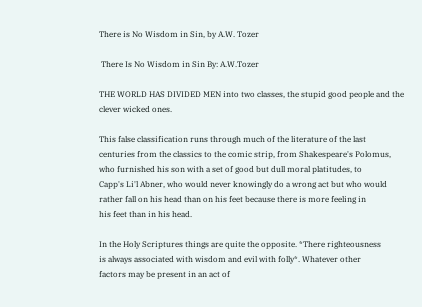There is No Wisdom in Sin, by A.W. Tozer

 There Is No Wisdom in Sin By: A.W.Tozer

THE WORLD HAS DIVIDED MEN into two classes, the stupid good people and the
clever wicked ones.

This false classification runs through much of the literature of the last
centuries from the classics to the comic strip, from Shakespeare's Polomus,
who furnished his son with a set of good but dull moral platitudes, to
Capp's Li'l Abner, who would never knowingly do a wrong act but who would
rather fall on his head than on his feet because there is more feeling in
his feet than in his head.

In the Holy Scriptures things are quite the opposite. *There righteousness
is always associated with wisdom and evil with folly*. Whatever other
factors may be present in an act of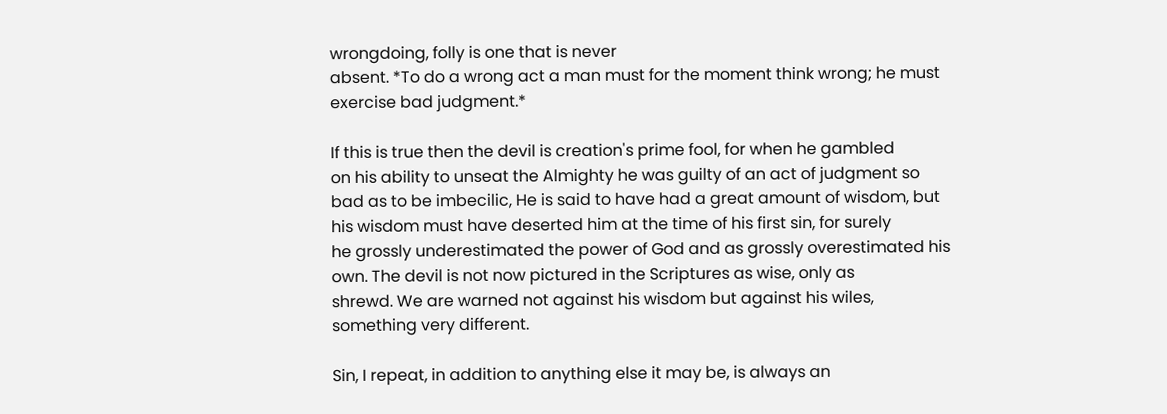wrongdoing, folly is one that is never
absent. *To do a wrong act a man must for the moment think wrong; he must
exercise bad judgment.*

If this is true then the devil is creation's prime fool, for when he gambled
on his ability to unseat the Almighty he was guilty of an act of judgment so
bad as to be imbecilic, He is said to have had a great amount of wisdom, but
his wisdom must have deserted him at the time of his first sin, for surely
he grossly underestimated the power of God and as grossly overestimated his
own. The devil is not now pictured in the Scriptures as wise, only as
shrewd. We are warned not against his wisdom but against his wiles,
something very different.

Sin, I repeat, in addition to anything else it may be, is always an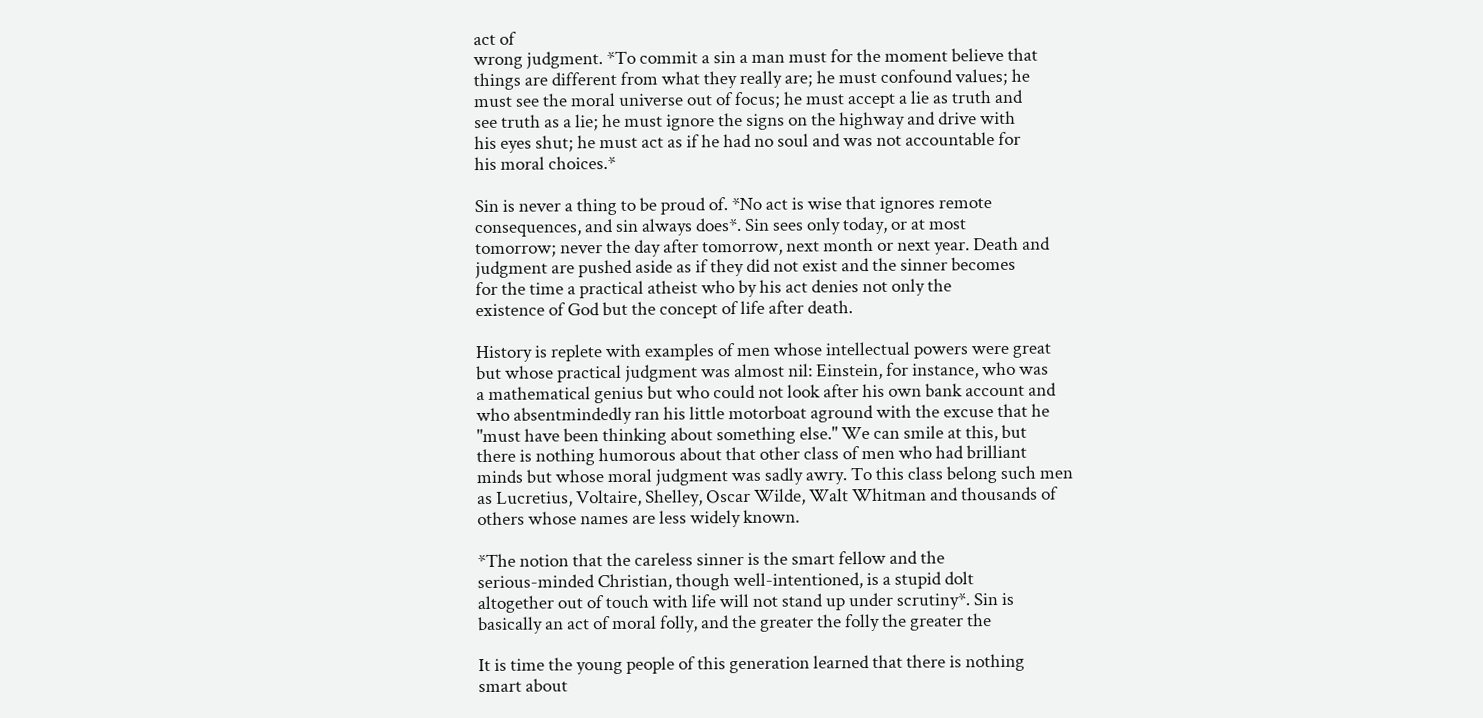act of
wrong judgment. *To commit a sin a man must for the moment believe that
things are different from what they really are; he must confound values; he
must see the moral universe out of focus; he must accept a lie as truth and
see truth as a lie; he must ignore the signs on the highway and drive with
his eyes shut; he must act as if he had no soul and was not accountable for
his moral choices.*

Sin is never a thing to be proud of. *No act is wise that ignores remote
consequences, and sin always does*. Sin sees only today, or at most
tomorrow; never the day after tomorrow, next month or next year. Death and
judgment are pushed aside as if they did not exist and the sinner becomes
for the time a practical atheist who by his act denies not only the
existence of God but the concept of life after death.

History is replete with examples of men whose intellectual powers were great
but whose practical judgment was almost nil: Einstein, for instance, who was
a mathematical genius but who could not look after his own bank account and
who absentmindedly ran his little motorboat aground with the excuse that he
"must have been thinking about something else." We can smile at this, but
there is nothing humorous about that other class of men who had brilliant
minds but whose moral judgment was sadly awry. To this class belong such men
as Lucretius, Voltaire, Shelley, Oscar Wilde, Walt Whitman and thousands of
others whose names are less widely known.

*The notion that the careless sinner is the smart fellow and the
serious-minded Christian, though well-intentioned, is a stupid dolt
altogether out of touch with life will not stand up under scrutiny*. Sin is
basically an act of moral folly, and the greater the folly the greater the

It is time the young people of this generation learned that there is nothing
smart about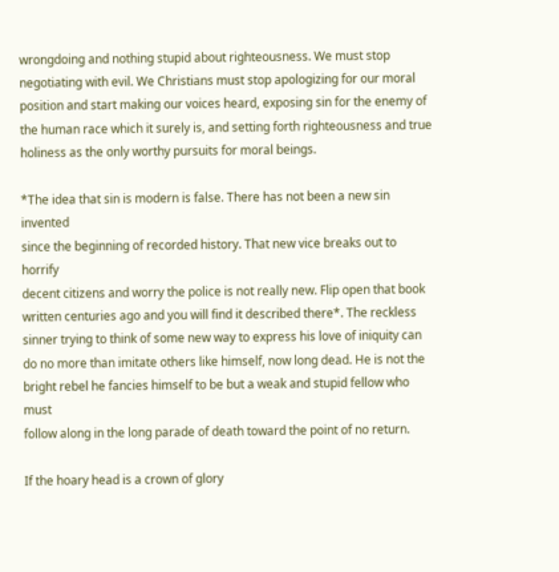wrongdoing and nothing stupid about righteousness. We must stop
negotiating with evil. We Christians must stop apologizing for our moral
position and start making our voices heard, exposing sin for the enemy of
the human race which it surely is, and setting forth righteousness and true
holiness as the only worthy pursuits for moral beings.

*The idea that sin is modern is false. There has not been a new sin invented
since the beginning of recorded history. That new vice breaks out to horrify
decent citizens and worry the police is not really new. Flip open that book
written centuries ago and you will find it described there*. The reckless
sinner trying to think of some new way to express his love of iniquity can
do no more than imitate others like himself, now long dead. He is not the
bright rebel he fancies himself to be but a weak and stupid fellow who must
follow along in the long parade of death toward the point of no return.

If the hoary head is a crown of glory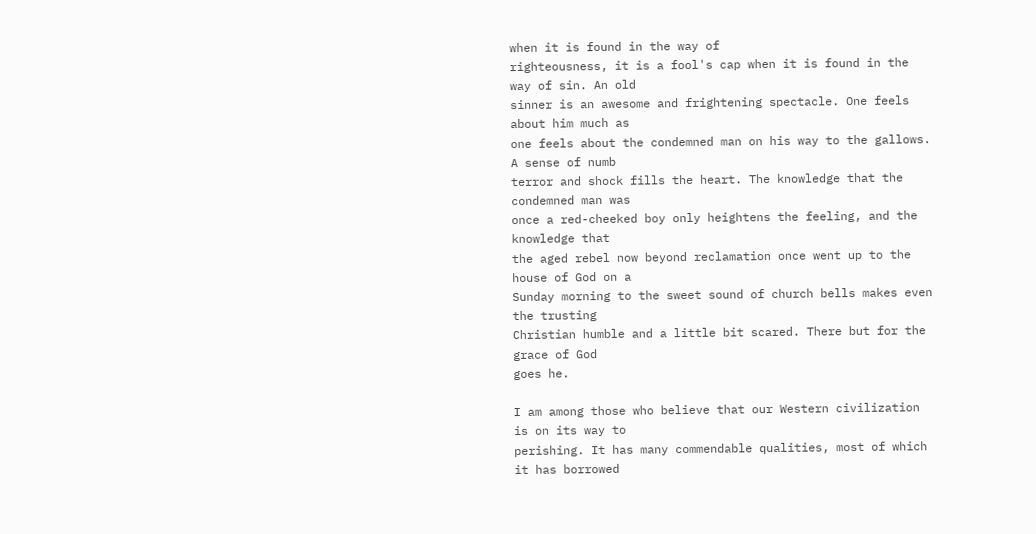when it is found in the way of
righteousness, it is a fool's cap when it is found in the way of sin. An old
sinner is an awesome and frightening spectacle. One feels about him much as
one feels about the condemned man on his way to the gallows. A sense of numb
terror and shock fills the heart. The knowledge that the condemned man was
once a red-cheeked boy only heightens the feeling, and the knowledge that
the aged rebel now beyond reclamation once went up to the house of God on a
Sunday morning to the sweet sound of church bells makes even the trusting
Christian humble and a little bit scared. There but for the grace of God
goes he.

I am among those who believe that our Western civilization is on its way to
perishing. It has many commendable qualities, most of which it has borrowed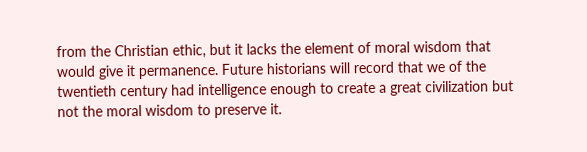from the Christian ethic, but it lacks the element of moral wisdom that
would give it permanence. Future historians will record that we of the
twentieth century had intelligence enough to create a great civilization but
not the moral wisdom to preserve it.